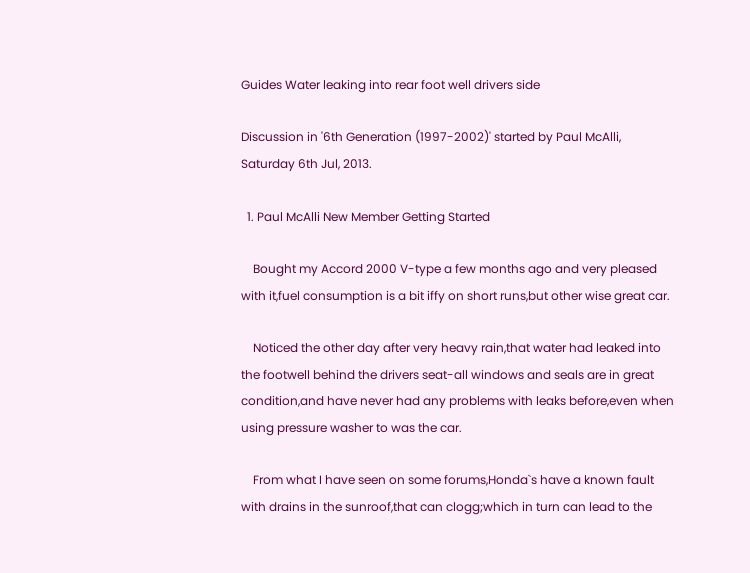Guides Water leaking into rear foot well drivers side

Discussion in '6th Generation (1997-2002)' started by Paul McAlli, Saturday 6th Jul, 2013.

  1. Paul McAlli New Member Getting Started

    Bought my Accord 2000 V-type a few months ago and very pleased with it,fuel consumption is a bit iffy on short runs,but other wise great car.

    Noticed the other day after very heavy rain,that water had leaked into the footwell behind the drivers seat-all windows and seals are in great condition,and have never had any problems with leaks before,even when using pressure washer to was the car.

    From what I have seen on some forums,Honda`s have a known fault with drains in the sunroof,that can clogg;which in turn can lead to the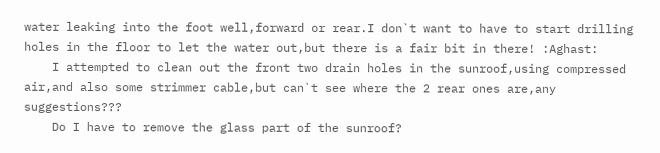water leaking into the foot well,forward or rear.I don`t want to have to start drilling holes in the floor to let the water out,but there is a fair bit in there! :Aghast:
    I attempted to clean out the front two drain holes in the sunroof,using compressed air,and also some strimmer cable,but can`t see where the 2 rear ones are,any suggestions???
    Do I have to remove the glass part of the sunroof?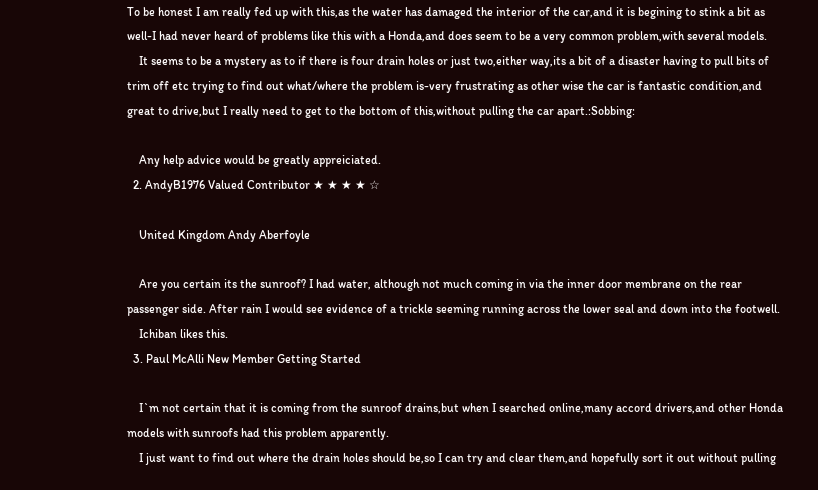To be honest I am really fed up with this,as the water has damaged the interior of the car,and it is begining to stink a bit as well-I had never heard of problems like this with a Honda,and does seem to be a very common problem,with several models.
    It seems to be a mystery as to if there is four drain holes or just two,either way,its a bit of a disaster having to pull bits of trim off etc trying to find out what/where the problem is-very frustrating as other wise the car is fantastic condition,and great to drive,but I really need to get to the bottom of this,without pulling the car apart.:Sobbing:

    Any help advice would be greatly appreiciated.
  2. AndyB1976 Valued Contributor ★ ★ ★ ★ ☆

    United Kingdom Andy Aberfoyle

    Are you certain its the sunroof? I had water, although not much coming in via the inner door membrane on the rear passenger side. After rain I would see evidence of a trickle seeming running across the lower seal and down into the footwell.
    Ichiban likes this.
  3. Paul McAlli New Member Getting Started

    I`m not certain that it is coming from the sunroof drains,but when I searched online,many accord drivers,and other Honda models with sunroofs had this problem apparently.
    I just want to find out where the drain holes should be,so I can try and clear them,and hopefully sort it out without pulling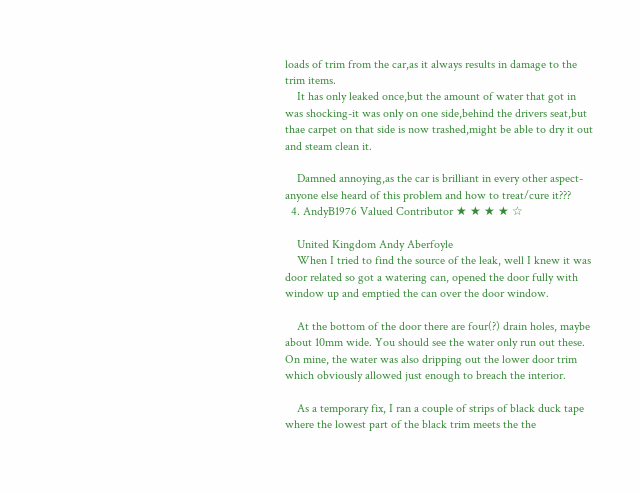loads of trim from the car,as it always results in damage to the trim items.
    It has only leaked once,but the amount of water that got in was shocking-it was only on one side,behind the drivers seat,but thae carpet on that side is now trashed,might be able to dry it out and steam clean it.

    Damned annoying,as the car is brilliant in every other aspect-anyone else heard of this problem and how to treat/cure it???
  4. AndyB1976 Valued Contributor ★ ★ ★ ★ ☆

    United Kingdom Andy Aberfoyle
    When I tried to find the source of the leak, well I knew it was door related so got a watering can, opened the door fully with window up and emptied the can over the door window.

    At the bottom of the door there are four(?) drain holes, maybe about 10mm wide. You should see the water only run out these. On mine, the water was also dripping out the lower door trim which obviously allowed just enough to breach the interior.

    As a temporary fix, I ran a couple of strips of black duck tape where the lowest part of the black trim meets the the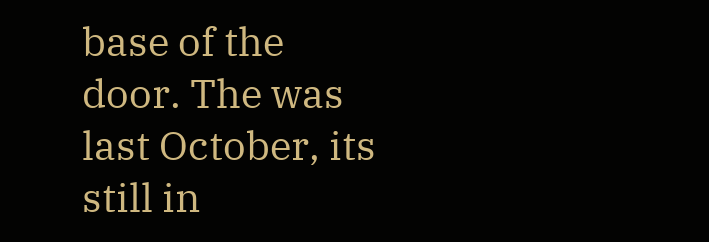base of the door. The was last October, its still in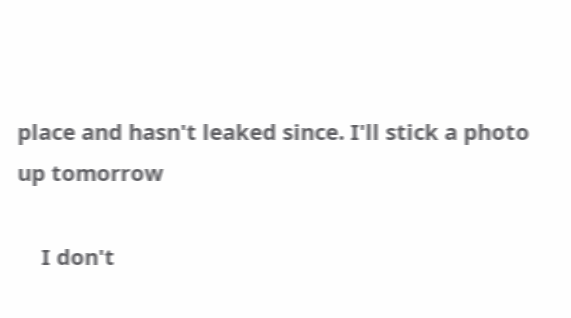place and hasn't leaked since. I'll stick a photo up tomorrow

    I don't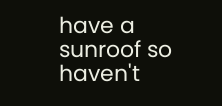have a sunroof so haven't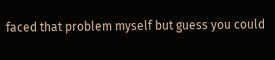faced that problem myself but guess you could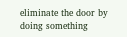eliminate the door by doing something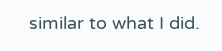similar to what I did.